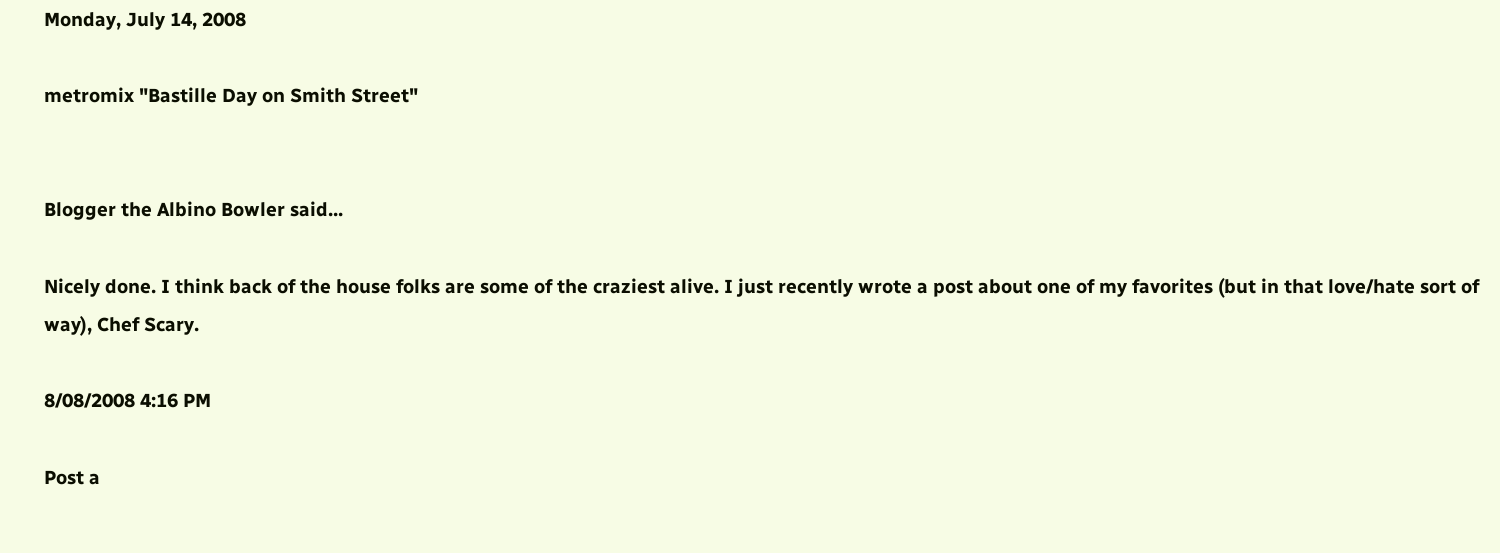Monday, July 14, 2008

metromix "Bastille Day on Smith Street"


Blogger the Albino Bowler said...

Nicely done. I think back of the house folks are some of the craziest alive. I just recently wrote a post about one of my favorites (but in that love/hate sort of way), Chef Scary.

8/08/2008 4:16 PM

Post a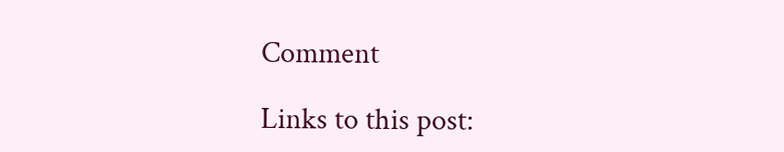Comment

Links to this post: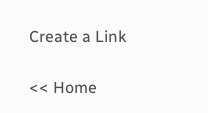Create a Link

<< Home